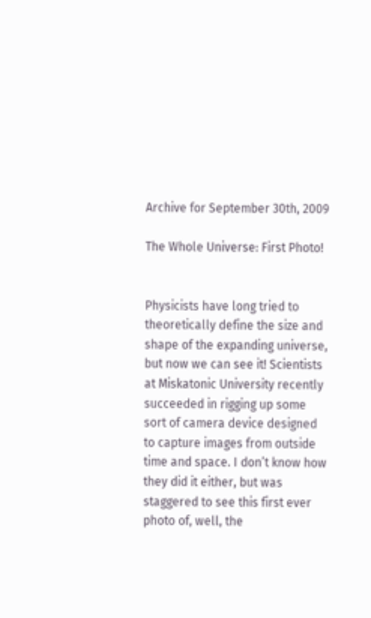Archive for September 30th, 2009

The Whole Universe: First Photo!


Physicists have long tried to theoretically define the size and shape of the expanding universe, but now we can see it! Scientists at Miskatonic University recently succeeded in rigging up some sort of camera device designed to capture images from outside time and space. I don’t know how they did it either, but was staggered to see this first ever photo of, well, the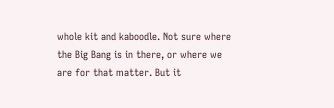whole kit and kaboodle. Not sure where the Big Bang is in there, or where we are for that matter. But it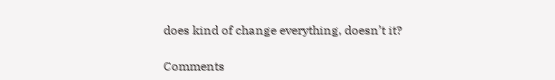does kind of change everything, doesn’t it?

Comments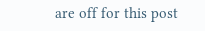are off for this post